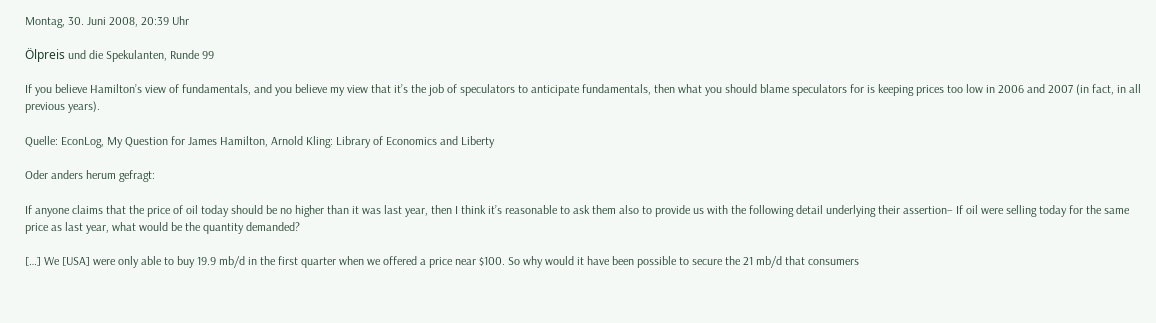Montag, 30. Juni 2008, 20:39 Uhr

Ölpreis und die Spekulanten, Runde 99

If you believe Hamilton’s view of fundamentals, and you believe my view that it’s the job of speculators to anticipate fundamentals, then what you should blame speculators for is keeping prices too low in 2006 and 2007 (in fact, in all previous years).

Quelle: EconLog, My Question for James Hamilton, Arnold Kling: Library of Economics and Liberty

Oder anders herum gefragt:

If anyone claims that the price of oil today should be no higher than it was last year, then I think it’s reasonable to ask them also to provide us with the following detail underlying their assertion– If oil were selling today for the same price as last year, what would be the quantity demanded?

[…] We [USA] were only able to buy 19.9 mb/d in the first quarter when we offered a price near $100. So why would it have been possible to secure the 21 mb/d that consumers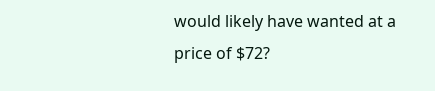would likely have wanted at a price of $72?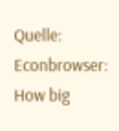Quelle: Econbrowser: How big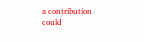a contribution could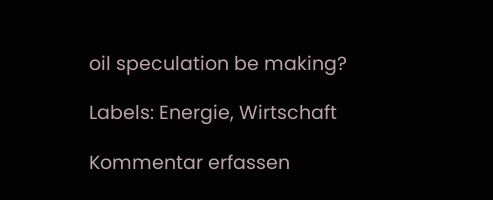oil speculation be making?

Labels: Energie, Wirtschaft

Kommentar erfassen